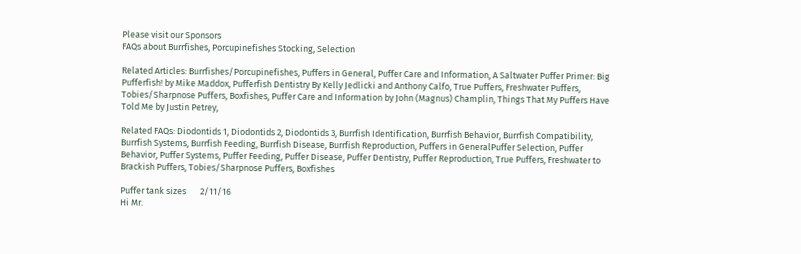Please visit our Sponsors
FAQs about Burrfishes, Porcupinefishes Stocking, Selection

Related Articles: Burrfishes/Porcupinefishes, Puffers in General, Puffer Care and Information, A Saltwater Puffer Primer: Big Pufferfish! by Mike Maddox, Pufferfish Dentistry By Kelly Jedlicki and Anthony Calfo, True Puffers, Freshwater Puffers, Tobies/Sharpnose Puffers, Boxfishes, Puffer Care and Information by John (Magnus) Champlin, Things That My Puffers Have Told Me by Justin Petrey,

Related FAQs: Diodontids 1, Diodontids 2, Diodontids 3, Burrfish Identification, Burrfish Behavior, Burrfish Compatibility, Burrfish Systems, Burrfish Feeding, Burrfish Disease, Burrfish Reproduction, Puffers in GeneralPuffer Selection, Puffer Behavior, Puffer Systems, Puffer Feeding, Puffer Disease, Puffer Dentistry, Puffer Reproduction, True Puffers, Freshwater to Brackish Puffers, Tobies/Sharpnose Puffers, Boxfishes

Puffer tank sizes       2/11/16
Hi Mr.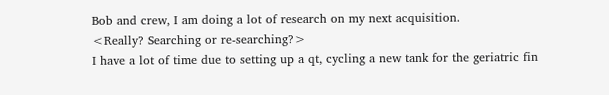Bob and crew, I am doing a lot of research on my next acquisition.
<Really? Searching or re-searching?>
I have a lot of time due to setting up a qt, cycling a new tank for the geriatric fin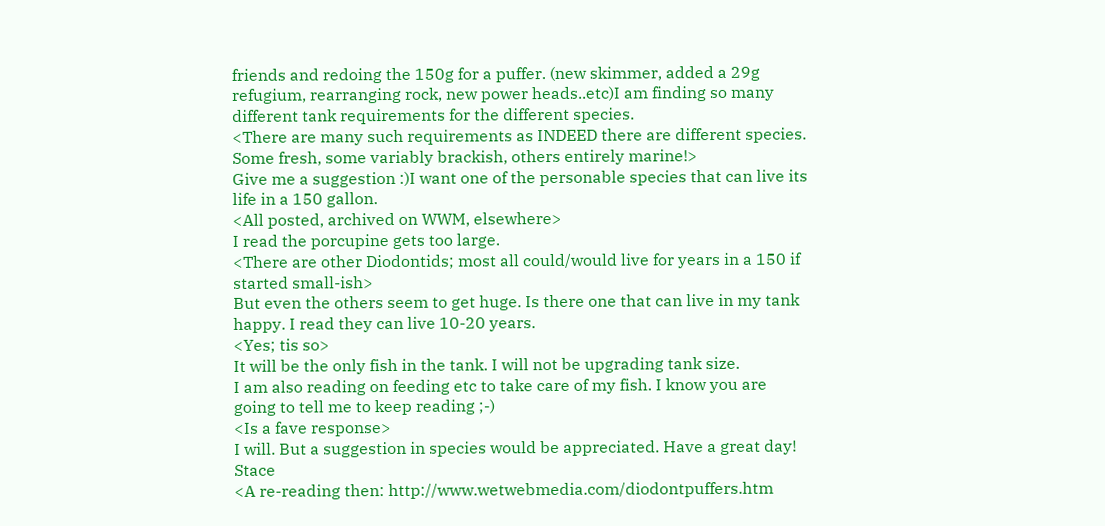friends and redoing the 150g for a puffer. (new skimmer, added a 29g refugium, rearranging rock, new power heads..etc)I am finding so many different tank requirements for the different species.
<There are many such requirements as INDEED there are different species.
Some fresh, some variably brackish, others entirely marine!>
Give me a suggestion :)I want one of the personable species that can live its life in a 150 gallon.
<All posted, archived on WWM, elsewhere>
I read the porcupine gets too large.
<There are other Diodontids; most all could/would live for years in a 150 if started small-ish>
But even the others seem to get huge. Is there one that can live in my tank happy. I read they can live 10-20 years.
<Yes; tis so>
It will be the only fish in the tank. I will not be upgrading tank size.
I am also reading on feeding etc to take care of my fish. I know you are going to tell me to keep reading ;-)
<Is a fave response>
I will. But a suggestion in species would be appreciated. Have a great day! Stace
<A re-reading then: http://www.wetwebmedia.com/diodontpuffers.htm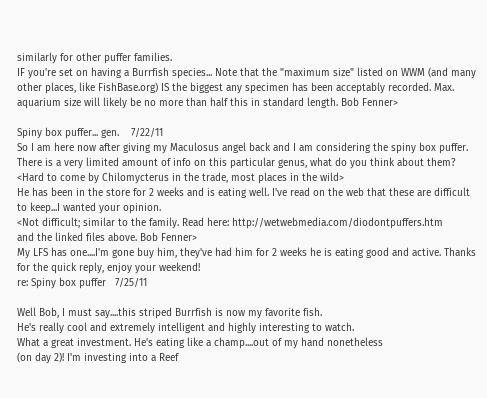similarly for other puffer families.
IF you're set on having a Burrfish species... Note that the "maximum size" listed on WWM (and many other places, like FishBase.org) IS the biggest any specimen has been acceptably recorded. Max. aquarium size will likely be no more than half this in standard length. Bob Fenner>

Spiny box puffer... gen.    7/22/11
So I am here now after giving my Maculosus angel back and I am considering the spiny box puffer. There is a very limited amount of info on this particular genus, what do you think about them?
<Hard to come by Chilomycterus in the trade, most places in the wild>
He has been in the store for 2 weeks and is eating well. I've read on the web that these are difficult to keep...I wanted your opinion.
<Not difficult; similar to the family. Read here: http://wetwebmedia.com/diodontpuffers.htm
and the linked files above. Bob Fenner>
My LFS has one....I'm gone buy him, they've had him for 2 weeks he is eating good and active. Thanks for the quick reply, enjoy your weekend!
re: Spiny box puffer   7/25/11

Well Bob, I must say....this striped Burrfish is now my favorite fish.
He's really cool and extremely intelligent and highly interesting to watch.
What a great investment. He's eating like a champ....out of my hand nonetheless
(on day 2)! I'm investing into a Reef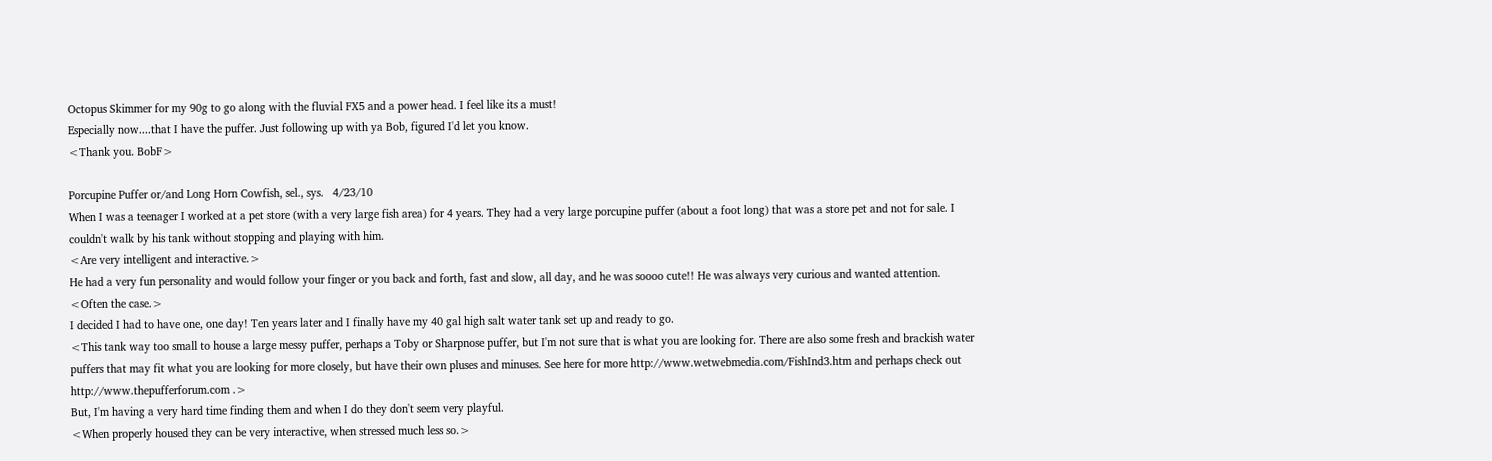Octopus Skimmer for my 90g to go along with the fluvial FX5 and a power head. I feel like its a must!
Especially now....that I have the puffer. Just following up with ya Bob, figured I'd let you know.
<Thank you. BobF>

Porcupine Puffer or/and Long Horn Cowfish, sel., sys.   4/23/10
When I was a teenager I worked at a pet store (with a very large fish area) for 4 years. They had a very large porcupine puffer (about a foot long) that was a store pet and not for sale. I couldn't walk by his tank without stopping and playing with him.
<Are very intelligent and interactive.>
He had a very fun personality and would follow your finger or you back and forth, fast and slow, all day, and he was soooo cute!! He was always very curious and wanted attention.
<Often the case.>
I decided I had to have one, one day! Ten years later and I finally have my 40 gal high salt water tank set up and ready to go.
<This tank way too small to house a large messy puffer, perhaps a Toby or Sharpnose puffer, but I'm not sure that is what you are looking for. There are also some fresh and brackish water puffers that may fit what you are looking for more closely, but have their own pluses and minuses. See here for more http://www.wetwebmedia.com/FishInd3.htm and perhaps check out
http://www.thepufferforum.com .>
But, I'm having a very hard time finding them and when I do they don't seem very playful.
<When properly housed they can be very interactive, when stressed much less so.>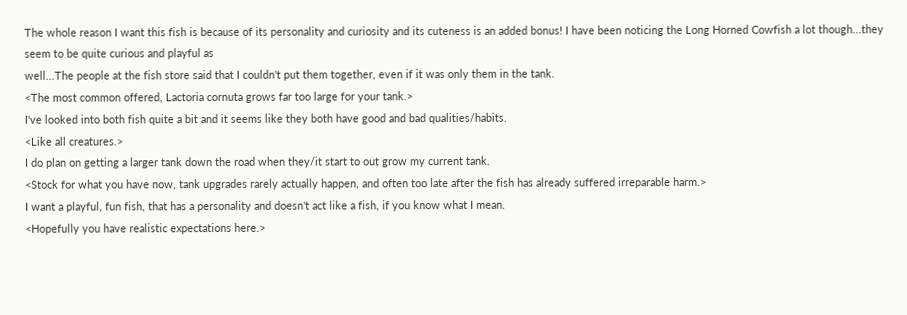The whole reason I want this fish is because of its personality and curiosity and its cuteness is an added bonus! I have been noticing the Long Horned Cowfish a lot though...they seem to be quite curious and playful as
well...The people at the fish store said that I couldn't put them together, even if it was only them in the tank.
<The most common offered, Lactoria cornuta grows far too large for your tank.>
I've looked into both fish quite a bit and it seems like they both have good and bad qualities/habits.
<Like all creatures.>
I do plan on getting a larger tank down the road when they/it start to out grow my current tank.
<Stock for what you have now, tank upgrades rarely actually happen, and often too late after the fish has already suffered irreparable harm.>
I want a playful, fun fish, that has a personality and doesn't act like a fish, if you know what I mean.
<Hopefully you have realistic expectations here.>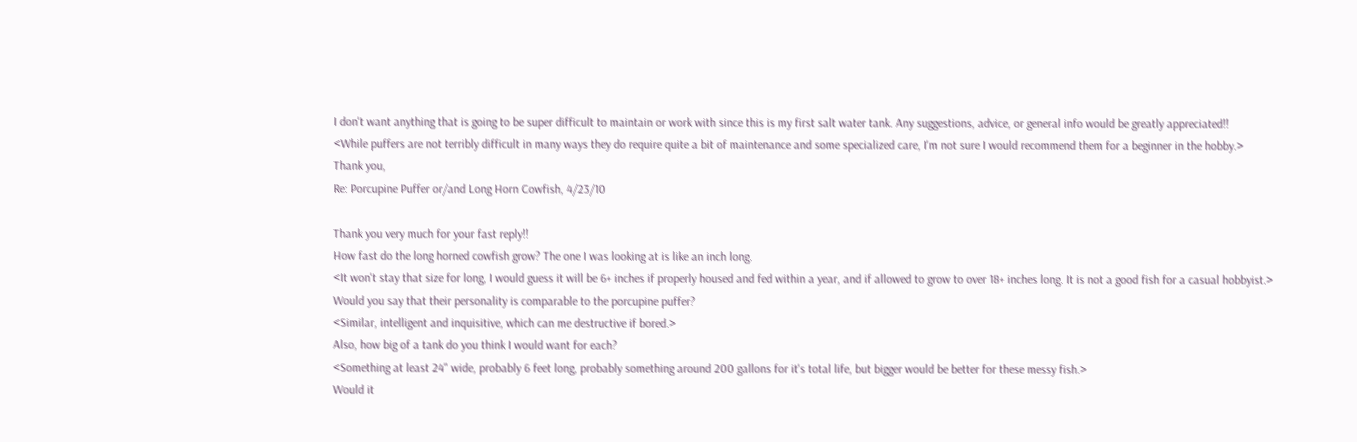I don't want anything that is going to be super difficult to maintain or work with since this is my first salt water tank. Any suggestions, advice, or general info would be greatly appreciated!!
<While puffers are not terribly difficult in many ways they do require quite a bit of maintenance and some specialized care, I'm not sure I would recommend them for a beginner in the hobby.>
Thank you,
Re: Porcupine Puffer or/and Long Horn Cowfish, 4/23/10

Thank you very much for your fast reply!!
How fast do the long horned cowfish grow? The one I was looking at is like an inch long.
<It won't stay that size for long, I would guess it will be 6+ inches if properly housed and fed within a year, and if allowed to grow to over 18+ inches long. It is not a good fish for a casual hobbyist.>
Would you say that their personality is comparable to the porcupine puffer?
<Similar, intelligent and inquisitive, which can me destructive if bored.>
Also, how big of a tank do you think I would want for each?
<Something at least 24" wide, probably 6 feet long, probably something around 200 gallons for it's total life, but bigger would be better for these messy fish.>
Would it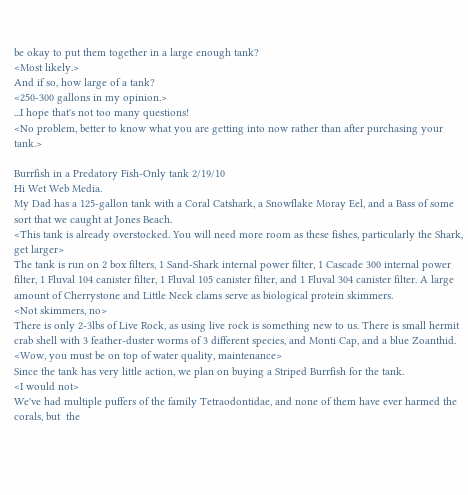be okay to put them together in a large enough tank?
<Most likely.>
And if so, how large of a tank?
<250-300 gallons in my opinion.>
...I hope that's not too many questions!
<No problem, better to know what you are getting into now rather than after purchasing your tank.>

Burrfish in a Predatory Fish-Only tank 2/19/10
Hi Wet Web Media.
My Dad has a 125-gallon tank with a Coral Catshark, a Snowflake Moray Eel, and a Bass of some sort that we caught at Jones Beach.
<This tank is already overstocked. You will need more room as these fishes, particularly the Shark, get larger>
The tank is run on 2 box filters, 1 Sand-Shark internal power filter, 1 Cascade 300 internal power filter, 1 Fluval 104 canister filter, 1 Fluval 105 canister filter, and 1 Fluval 304 canister filter. A large amount of Cherrystone and Little Neck clams serve as biological protein skimmers.
<Not skimmers, no>
There is only 2-3lbs of Live Rock, as using live rock is something new to us. There is small hermit crab shell with 3 feather-duster worms of 3 different species, and Monti Cap, and a blue Zoanthid.
<Wow, you must be on top of water quality, maintenance>
Since the tank has very little action, we plan on buying a Striped Burrfish for the tank.
<I would not>
We've had multiple puffers of the family Tetraodontidae, and none of them have ever harmed the corals, but  the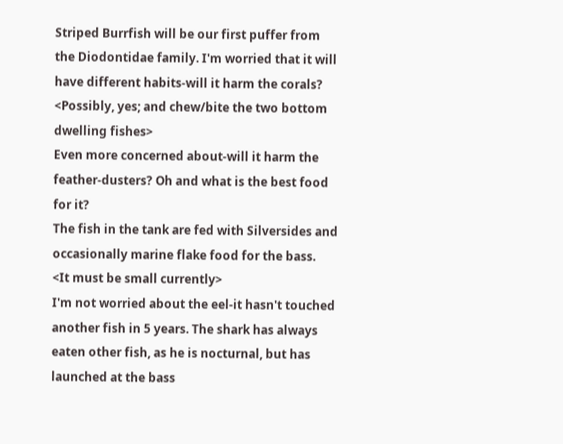Striped Burrfish will be our first puffer from the Diodontidae family. I'm worried that it will have different habits-will it harm the corals?
<Possibly, yes; and chew/bite the two bottom dwelling fishes>
Even more concerned about-will it harm the feather-dusters? Oh and what is the best food for it?
The fish in the tank are fed with Silversides and occasionally marine flake food for the bass.
<It must be small currently>
I'm not worried about the eel-it hasn't touched another fish in 5 years. The shark has always eaten other fish, as he is nocturnal, but has launched at the bass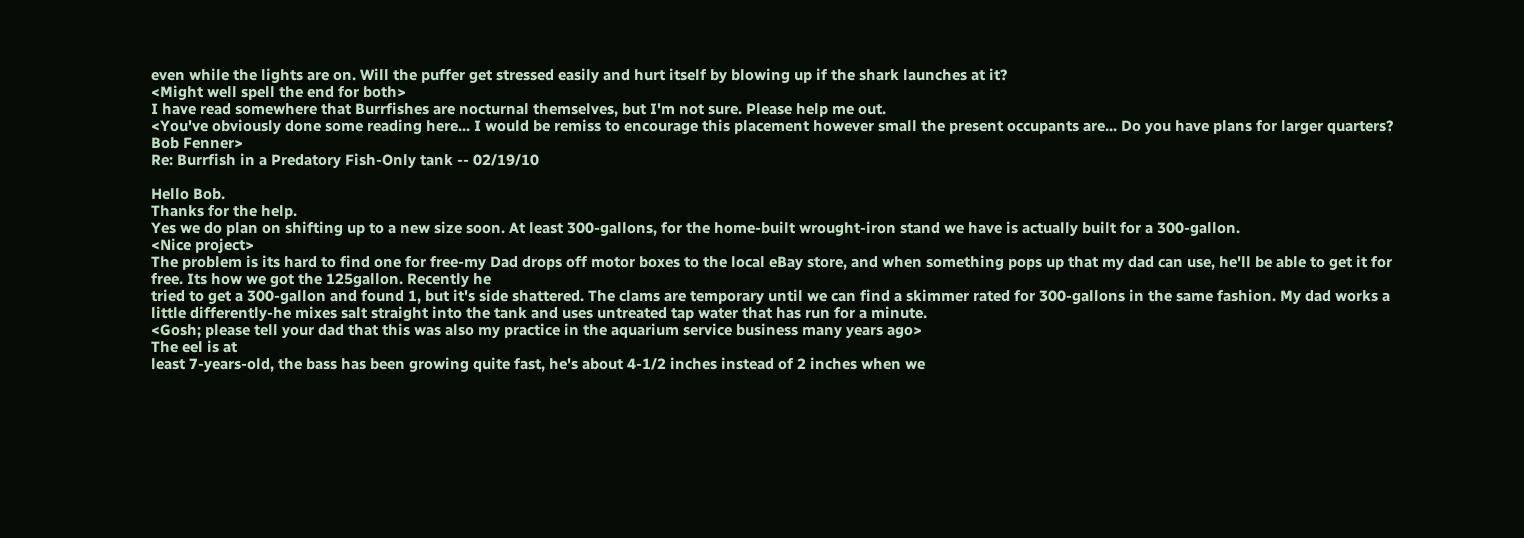even while the lights are on. Will the puffer get stressed easily and hurt itself by blowing up if the shark launches at it?
<Might well spell the end for both>
I have read somewhere that Burrfishes are nocturnal themselves, but I'm not sure. Please help me out.
<You've obviously done some reading here... I would be remiss to encourage this placement however small the present occupants are... Do you have plans for larger quarters? Bob Fenner>
Re: Burrfish in a Predatory Fish-Only tank -- 02/19/10

Hello Bob.
Thanks for the help.
Yes we do plan on shifting up to a new size soon. At least 300-gallons, for the home-built wrought-iron stand we have is actually built for a 300-gallon.
<Nice project>
The problem is its hard to find one for free-my Dad drops off motor boxes to the local eBay store, and when something pops up that my dad can use, he'll be able to get it for free. Its how we got the 125gallon. Recently he
tried to get a 300-gallon and found 1, but it's side shattered. The clams are temporary until we can find a skimmer rated for 300-gallons in the same fashion. My dad works a little differently-he mixes salt straight into the tank and uses untreated tap water that has run for a minute.
<Gosh; please tell your dad that this was also my practice in the aquarium service business many years ago>
The eel is at
least 7-years-old, the bass has been growing quite fast, he's about 4-1/2 inches instead of 2 inches when we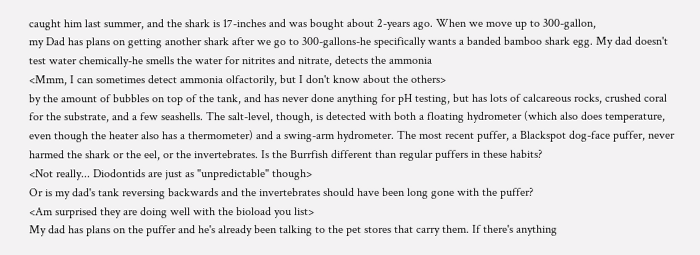caught him last summer, and the shark is 17-inches and was bought about 2-years ago. When we move up to 300-gallon,
my Dad has plans on getting another shark after we go to 300-gallons-he specifically wants a banded bamboo shark egg. My dad doesn't test water chemically-he smells the water for nitrites and nitrate, detects the ammonia
<Mmm, I can sometimes detect ammonia olfactorily, but I don't know about the others>
by the amount of bubbles on top of the tank, and has never done anything for pH testing, but has lots of calcareous rocks, crushed coral for the substrate, and a few seashells. The salt-level, though, is detected with both a floating hydrometer (which also does temperature, even though the heater also has a thermometer) and a swing-arm hydrometer. The most recent puffer, a Blackspot dog-face puffer, never harmed the shark or the eel, or the invertebrates. Is the Burrfish different than regular puffers in these habits?
<Not really... Diodontids are just as "unpredictable" though>
Or is my dad's tank reversing backwards and the invertebrates should have been long gone with the puffer?
<Am surprised they are doing well with the bioload you list>
My dad has plans on the puffer and he's already been talking to the pet stores that carry them. If there's anything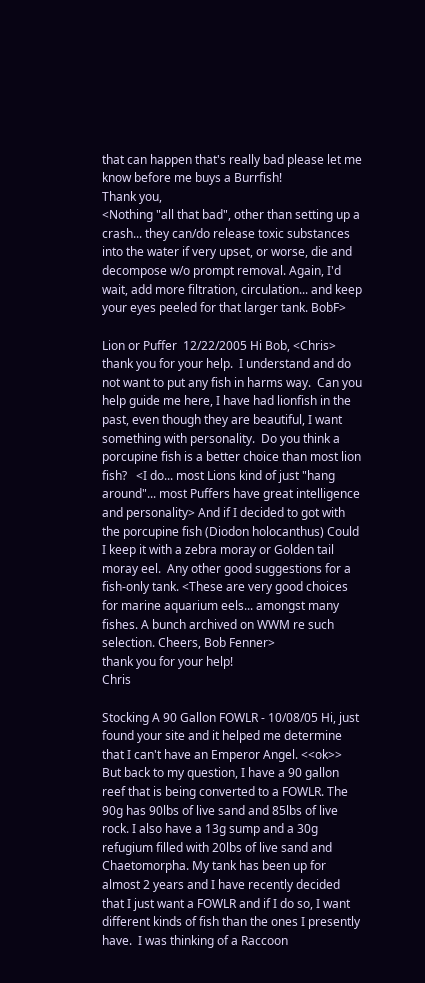that can happen that's really bad please let me know before me buys a Burrfish!
Thank you,
<Nothing "all that bad", other than setting up a crash... they can/do release toxic substances into the water if very upset, or worse, die and decompose w/o prompt removal. Again, I'd wait, add more filtration, circulation... and keep your eyes peeled for that larger tank. BobF>

Lion or Puffer  12/22/2005 Hi Bob, <Chris>            thank you for your help.  I understand and do not want to put any fish in harms way.  Can you help guide me here, I have had lionfish in the past, even though they are beautiful, I want something with personality.  Do you think a porcupine fish is a better choice than most lion fish?   <I do... most Lions kind of just "hang around"... most Puffers have great intelligence and personality> And if I decided to got with the porcupine fish (Diodon holocanthus) Could I keep it with a zebra moray or Golden tail moray eel.  Any other good suggestions for a fish-only tank. <These are very good choices for marine aquarium eels... amongst many fishes. A bunch archived on WWM re such selection. Cheers, Bob Fenner>                          thank you for your help!                                                              Chris

Stocking A 90 Gallon FOWLR - 10/08/05 Hi, just found your site and it helped me determine that I can't have an Emperor Angel. <<ok>> But back to my question, I have a 90 gallon reef that is being converted to a FOWLR. The 90g has 90lbs of live sand and 85lbs of live rock. I also have a 13g sump and a 30g refugium filled with 20lbs of live sand and Chaetomorpha. My tank has been up for almost 2 years and I have recently decided that I just want a FOWLR and if I do so, I want different kinds of fish than the ones I presently have.  I was thinking of a Raccoon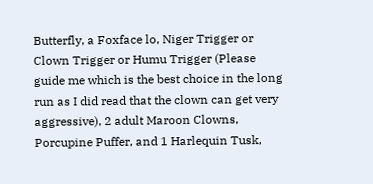Butterfly, a Foxface lo, Niger Trigger or Clown Trigger or Humu Trigger (Please guide me which is the best choice in the long run as I did read that the clown can get very aggressive), 2 adult Maroon Clowns, Porcupine Puffer, and 1 Harlequin Tusk,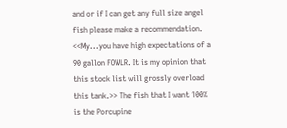and or if I can get any full size angel fish please make a recommendation. <<My...you have high expectations of a 90 gallon FOWLR. It is my opinion that this stock list will grossly overload this tank.>> The fish that I want 100% is the Porcupine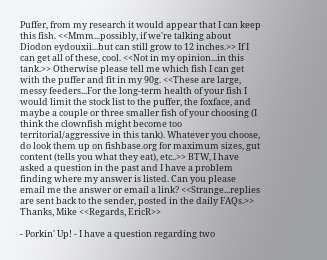Puffer, from my research it would appear that I can keep this fish. <<Mmm...possibly, if we're talking about Diodon eydouxii...but can still grow to 12 inches.>> If I can get all of these, cool. <<Not in my opinion...in this tank.>> Otherwise please tell me which fish I can get with the puffer and fit in my 90g. <<These are large, messy feeders...For the long-term health of your fish I would limit the stock list to the puffer, the foxface, and maybe a couple or three smaller fish of your choosing (I think the clownfish might become too territorial/aggressive in this tank). Whatever you choose, do look them up on fishbase.org for maximum sizes, gut content (tells you what they eat), etc..>> BTW, I have asked a question in the past and I have a problem finding where my answer is listed. Can you please email me the answer or email a link? <<Strange...replies are sent back to the sender, posted in the daily FAQs.>> Thanks, Mike <<Regards, EricR>>

- Porkin' Up! - I have a question regarding two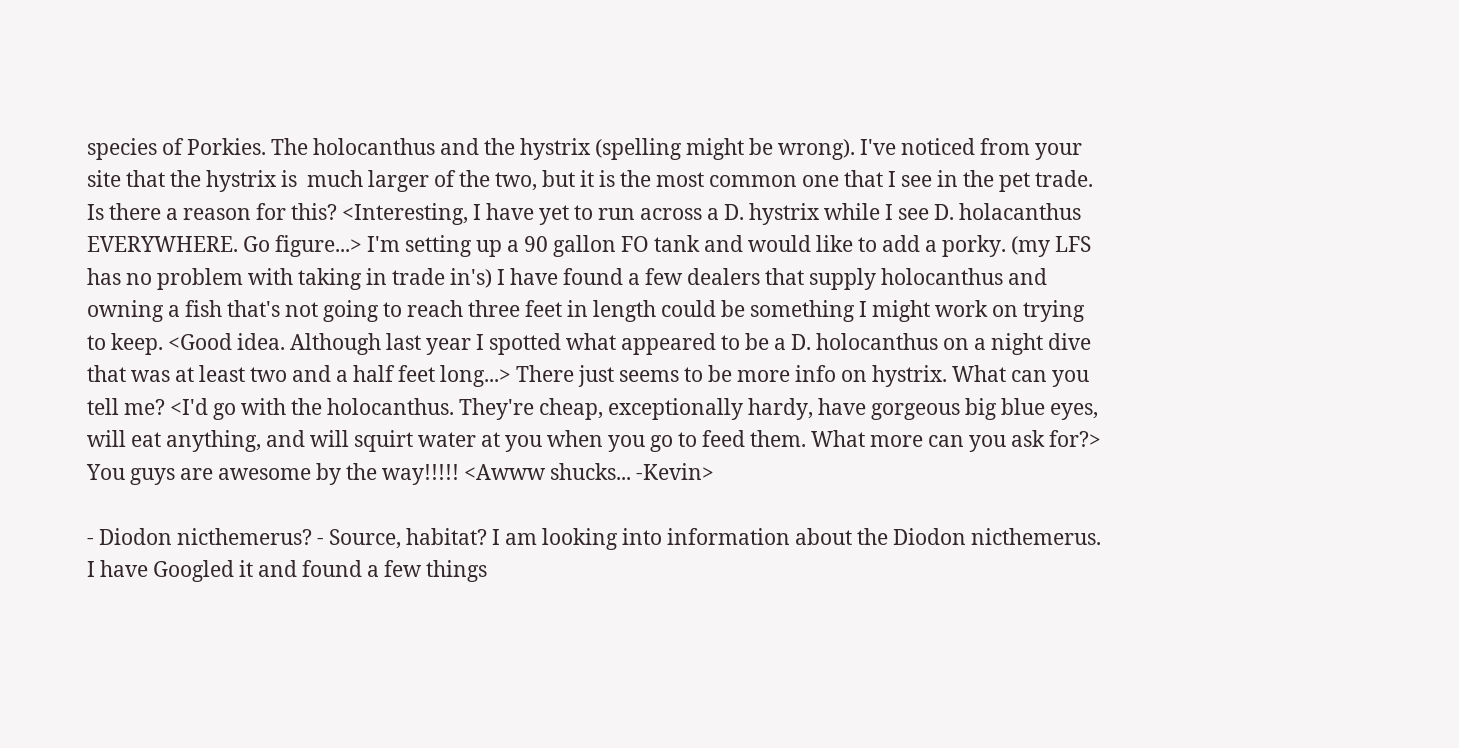species of Porkies. The holocanthus and the hystrix (spelling might be wrong). I've noticed from your site that the hystrix is  much larger of the two, but it is the most common one that I see in the pet trade. Is there a reason for this? <Interesting, I have yet to run across a D. hystrix while I see D. holacanthus EVERYWHERE. Go figure...> I'm setting up a 90 gallon FO tank and would like to add a porky. (my LFS has no problem with taking in trade in's) I have found a few dealers that supply holocanthus and owning a fish that's not going to reach three feet in length could be something I might work on trying to keep. <Good idea. Although last year I spotted what appeared to be a D. holocanthus on a night dive that was at least two and a half feet long...> There just seems to be more info on hystrix. What can you tell me? <I'd go with the holocanthus. They're cheap, exceptionally hardy, have gorgeous big blue eyes, will eat anything, and will squirt water at you when you go to feed them. What more can you ask for?> You guys are awesome by the way!!!!! <Awww shucks... -Kevin>

- Diodon nicthemerus? - Source, habitat? I am looking into information about the Diodon nicthemerus. I have Googled it and found a few things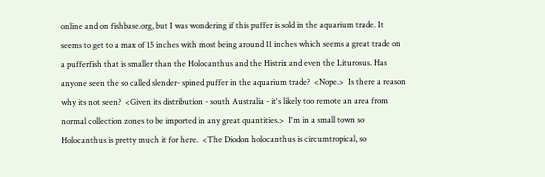online and on fishbase.org, but I was wondering if this puffer is sold in the aquarium trade. It seems to get to a max of 15 inches with most being around 11 inches which seems a great trade on a pufferfish that is smaller than the Holocanthus and the Histrix and even the Liturosus. Has anyone seen the so called slender- spined puffer in the aquarium trade?  <Nope.>  Is there a reason why its not seen?  <Given its distribution - south Australia - it's likely too remote an area from normal collection zones to be imported in any great quantities.>  I'm in a small town so Holocanthus is pretty much it for here.  <The Diodon holocanthus is circumtropical, so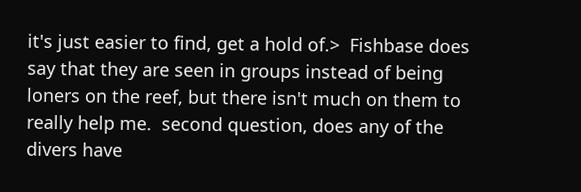it's just easier to find, get a hold of.>  Fishbase does say that they are seen in groups instead of being loners on the reef, but there isn't much on them to really help me.  second question, does any of the divers have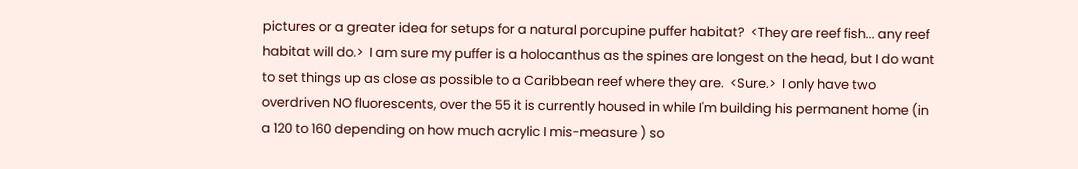pictures or a greater idea for setups for a natural porcupine puffer habitat?  <They are reef fish... any reef habitat will do.>  I am sure my puffer is a holocanthus as the spines are longest on the head, but I do want to set things up as close as possible to a Caribbean reef where they are.  <Sure.>  I only have two overdriven NO fluorescents, over the 55 it is currently housed in while I'm building his permanent home (in a 120 to 160 depending on how much acrylic I mis-measure ) so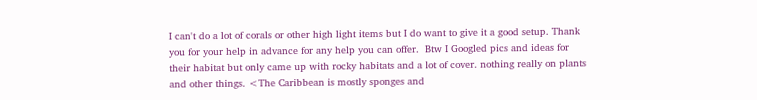I can't do a lot of corals or other high light items but I do want to give it a good setup. Thank you for your help in advance for any help you can offer.  Btw I Googled pics and ideas for their habitat but only came up with rocky habitats and a lot of cover. nothing really on plants and other things. <The Caribbean is mostly sponges and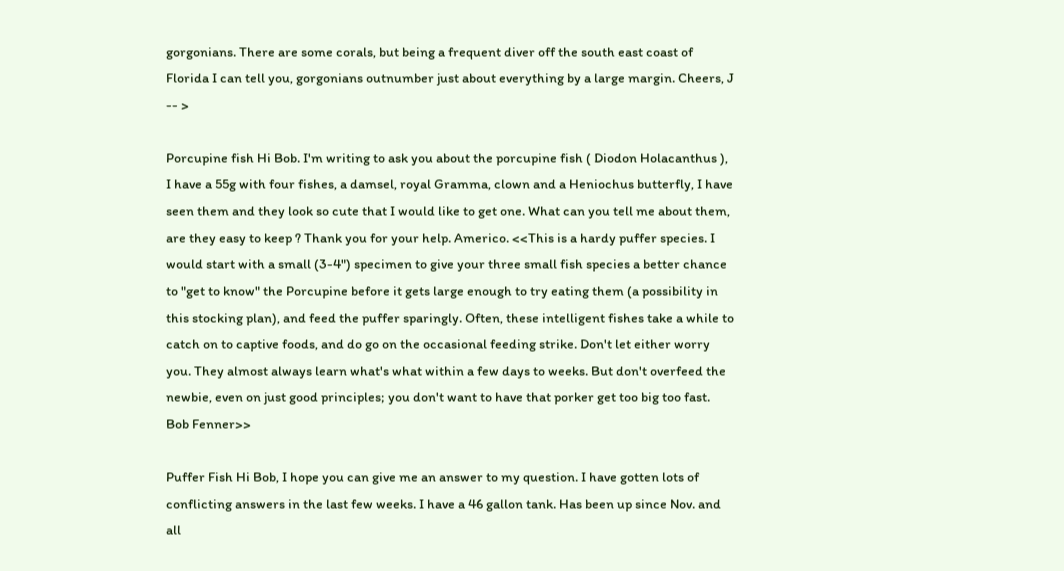gorgonians. There are some corals, but being a frequent diver off the south east coast of Florida I can tell you, gorgonians outnumber just about everything by a large margin. Cheers, J -- >

Porcupine fish Hi Bob. I'm writing to ask you about the porcupine fish ( Diodon Holacanthus ), I have a 55g with four fishes, a damsel, royal Gramma, clown and a Heniochus butterfly, I have seen them and they look so cute that I would like to get one. What can you tell me about them, are they easy to keep ? Thank you for your help. Americo. <<This is a hardy puffer species. I would start with a small (3-4") specimen to give your three small fish species a better chance to "get to know" the Porcupine before it gets large enough to try eating them (a possibility in this stocking plan), and feed the puffer sparingly. Often, these intelligent fishes take a while to catch on to captive foods, and do go on the occasional feeding strike. Don't let either worry you. They almost always learn what's what within a few days to weeks. But don't overfeed the newbie, even on just good principles; you don't want to have that porker get too big too fast. Bob Fenner>>

Puffer Fish Hi Bob, I hope you can give me an answer to my question. I have gotten lots of conflicting answers in the last few weeks. I have a 46 gallon tank. Has been up since Nov. and all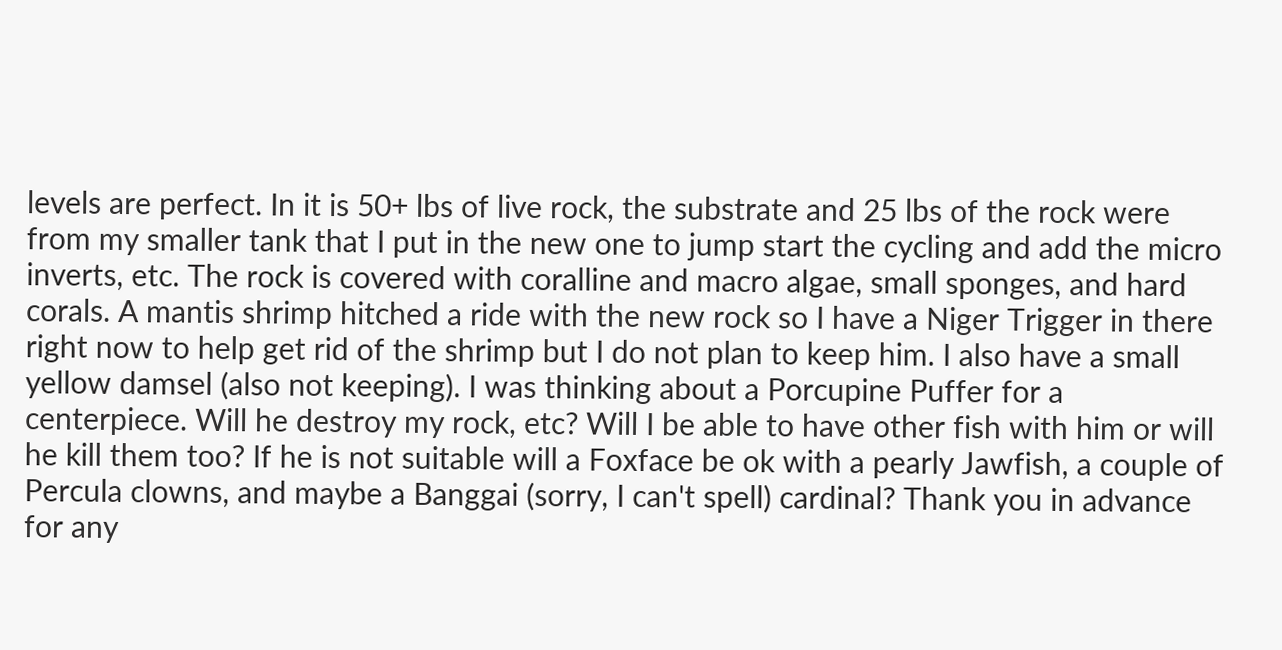levels are perfect. In it is 50+ lbs of live rock, the substrate and 25 lbs of the rock were from my smaller tank that I put in the new one to jump start the cycling and add the micro inverts, etc. The rock is covered with coralline and macro algae, small sponges, and hard corals. A mantis shrimp hitched a ride with the new rock so I have a Niger Trigger in there right now to help get rid of the shrimp but I do not plan to keep him. I also have a small yellow damsel (also not keeping). I was thinking about a Porcupine Puffer for a centerpiece. Will he destroy my rock, etc? Will I be able to have other fish with him or will he kill them too? If he is not suitable will a Foxface be ok with a pearly Jawfish, a couple of Percula clowns, and maybe a Banggai (sorry, I can't spell) cardinal? Thank you in advance for any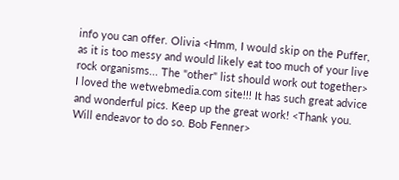info you can offer. Olivia <Hmm, I would skip on the Puffer, as it is too messy and would likely eat too much of your live rock organisms... The "other" list should work out together> I loved the wetwebmedia.com site!!! It has such great advice and wonderful pics. Keep up the great work! <Thank you. Will endeavor to do so. Bob Fenner>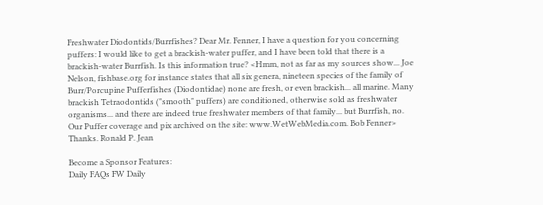Freshwater Diodontids/Burrfishes? Dear Mr. Fenner, I have a question for you concerning puffers: I would like to get a brackish-water puffer, and I have been told that there is a brackish-water Burrfish. Is this information true? <Hmm, not as far as my sources show... Joe Nelson, fishbase.org for instance states that all six genera, nineteen species of the family of Burr/Porcupine Pufferfishes (Diodontidae) none are fresh, or even brackish... all marine. Many brackish Tetraodontids ("smooth" puffers) are conditioned, otherwise sold as freshwater organisms... and there are indeed true freshwater members of that family... but Burrfish, no. Our Puffer coverage and pix archived on the site: www.WetWebMedia.com. Bob Fenner> Thanks. Ronald P. Jean

Become a Sponsor Features:
Daily FAQs FW Daily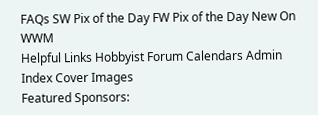FAQs SW Pix of the Day FW Pix of the Day New On WWM
Helpful Links Hobbyist Forum Calendars Admin Index Cover Images
Featured Sponsors: